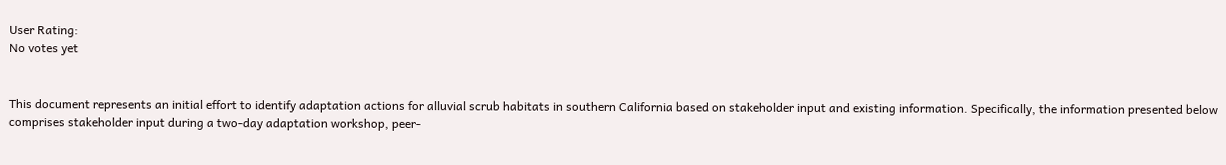User Rating:
No votes yet


This document represents an initial effort to identify adaptation actions for alluvial scrub habitats in southern California based on stakeholder input and existing information. Specifically, the information presented below comprises stakeholder input during a two-day adaptation workshop, peer-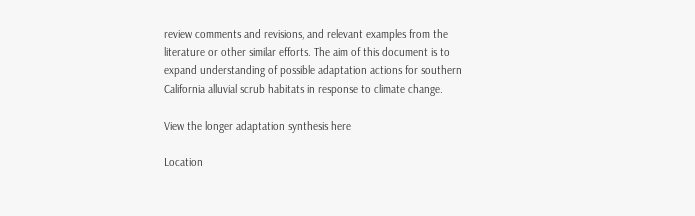review comments and revisions, and relevant examples from the literature or other similar efforts. The aim of this document is to expand understanding of possible adaptation actions for southern California alluvial scrub habitats in response to climate change.

View the longer adaptation synthesis here

Location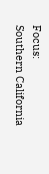Focus:
Southern California